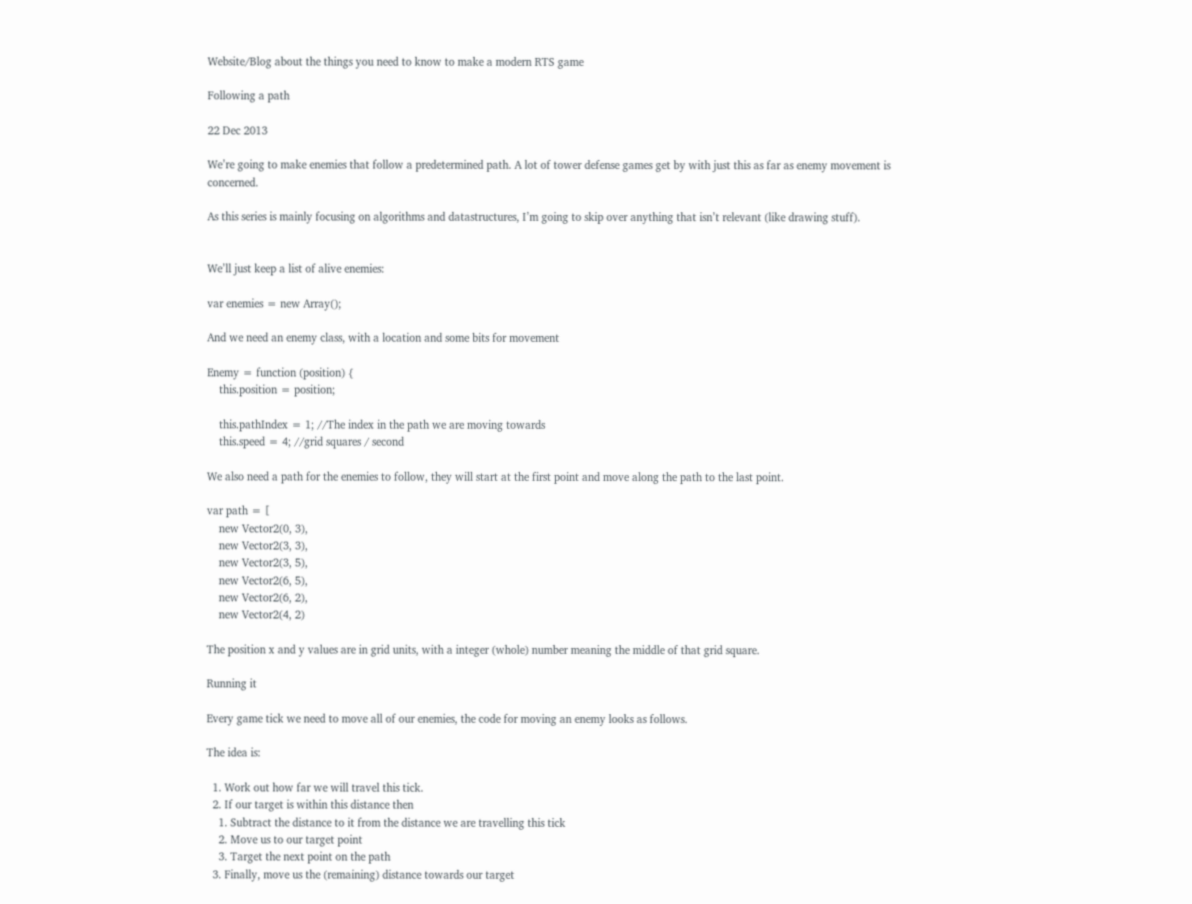Website/Blog about the things you need to know to make a modern RTS game

Following a path

22 Dec 2013

We’re going to make enemies that follow a predetermined path. A lot of tower defense games get by with just this as far as enemy movement is concerned.

As this series is mainly focusing on algorithms and datastructures, I’m going to skip over anything that isn’t relevant (like drawing stuff).


We’ll just keep a list of alive enemies:

var enemies = new Array();

And we need an enemy class, with a location and some bits for movement

Enemy = function (position) {
    this.position = position;

    this.pathIndex = 1; //The index in the path we are moving towards
    this.speed = 4; //grid squares / second

We also need a path for the enemies to follow, they will start at the first point and move along the path to the last point.

var path = [
    new Vector2(0, 3),
    new Vector2(3, 3),
    new Vector2(3, 5),
    new Vector2(6, 5),
    new Vector2(6, 2),
    new Vector2(4, 2)

The position x and y values are in grid units, with a integer (whole) number meaning the middle of that grid square.

Running it

Every game tick we need to move all of our enemies, the code for moving an enemy looks as follows.

The idea is:

  1. Work out how far we will travel this tick.
  2. If our target is within this distance then
    1. Subtract the distance to it from the distance we are travelling this tick
    2. Move us to our target point
    3. Target the next point on the path
  3. Finally, move us the (remaining) distance towards our target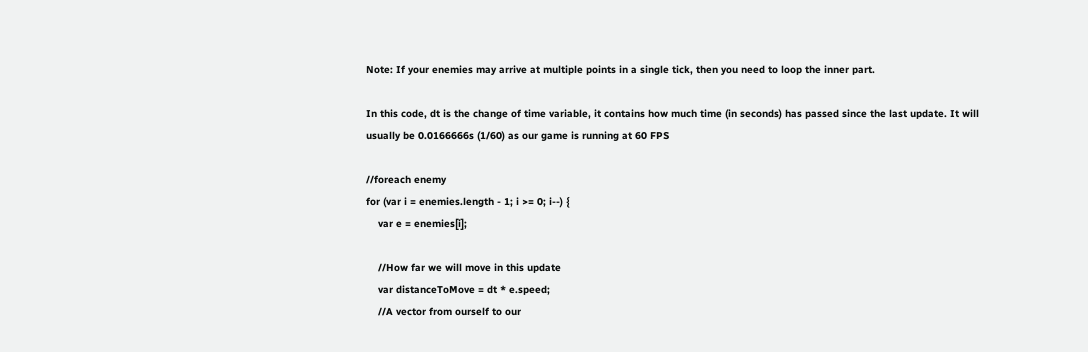Note: If your enemies may arrive at multiple points in a single tick, then you need to loop the inner part.

In this code, dt is the change of time variable, it contains how much time (in seconds) has passed since the last update. It will usually be 0.0166666s (1/60) as our game is running at 60 FPS

//foreach enemy
for (var i = enemies.length - 1; i >= 0; i--) {
    var e = enemies[i];

    //How far we will move in this update
    var distanceToMove = dt * e.speed;
    //A vector from ourself to our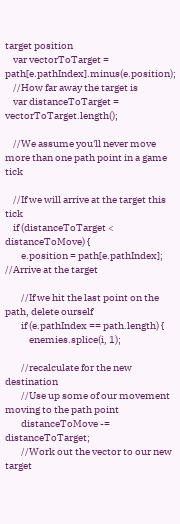target position
    var vectorToTarget = path[e.pathIndex].minus(e.position);
    //How far away the target is
    var distanceToTarget = vectorToTarget.length();

    //We assume you'll never move more than one path point in a game tick

    //If we will arrive at the target this tick
    if (distanceToTarget < distanceToMove) {
        e.position = path[e.pathIndex]; //Arrive at the target

        //If we hit the last point on the path, delete ourself
        if (e.pathIndex == path.length) {
            enemies.splice(i, 1);

        //recalculate for the new destination
        //Use up some of our movement moving to the path point
        distanceToMove -= distanceToTarget;
        //Work out the vector to our new target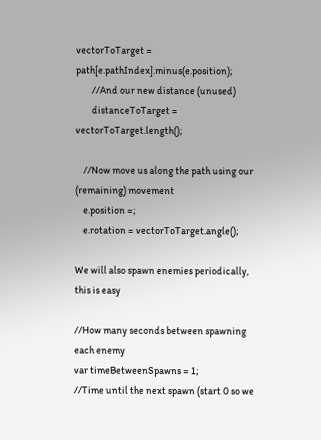vectorToTarget = path[e.pathIndex].minus(e.position);
        //And our new distance (unused)
        distanceToTarget = vectorToTarget.length();

    //Now move us along the path using our (remaining) movement
    e.position =;
    e.rotation = vectorToTarget.angle();

We will also spawn enemies periodically, this is easy

//How many seconds between spawning each enemy
var timeBetweenSpawns = 1;
//Time until the next spawn (start 0 so we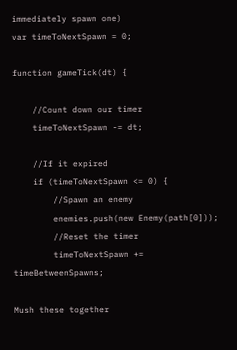immediately spawn one)
var timeToNextSpawn = 0;

function gameTick(dt) {

    //Count down our timer
    timeToNextSpawn -= dt;

    //If it expired
    if (timeToNextSpawn <= 0) {
        //Spawn an enemy
        enemies.push(new Enemy(path[0]));
        //Reset the timer
        timeToNextSpawn += timeBetweenSpawns;

Mush these together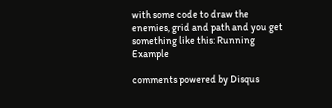with some code to draw the enemies, grid and path and you get something like this: Running Example

comments powered by Disqus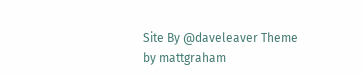Site By @daveleaver Theme by mattgraham